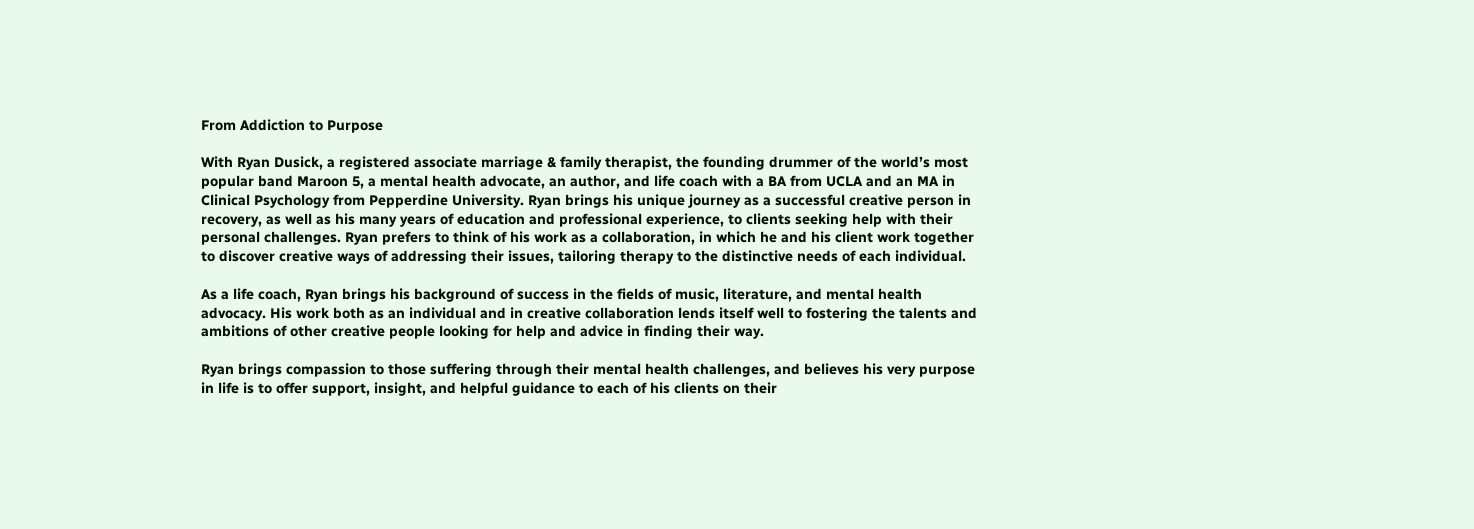From Addiction to Purpose

With Ryan Dusick, a registered associate marriage & family therapist, the founding drummer of the world’s most popular band Maroon 5, a mental health advocate, an author, and life coach with a BA from UCLA and an MA in Clinical Psychology from Pepperdine University. Ryan brings his unique journey as a successful creative person in recovery, as well as his many years of education and professional experience, to clients seeking help with their personal challenges. Ryan prefers to think of his work as a collaboration, in which he and his client work together to discover creative ways of addressing their issues, tailoring therapy to the distinctive needs of each individual.

As a life coach, Ryan brings his background of success in the fields of music, literature, and mental health advocacy. His work both as an individual and in creative collaboration lends itself well to fostering the talents and ambitions of other creative people looking for help and advice in finding their way.

Ryan brings compassion to those suffering through their mental health challenges, and believes his very purpose in life is to offer support, insight, and helpful guidance to each of his clients on their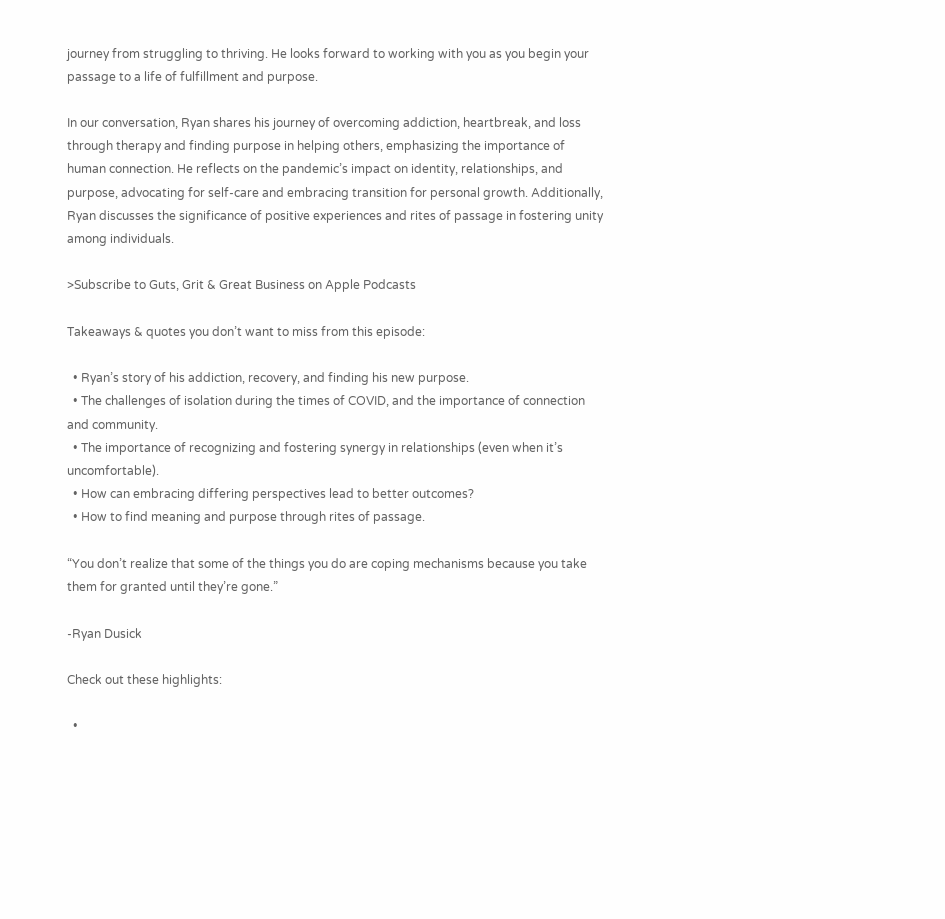journey from struggling to thriving. He looks forward to working with you as you begin your passage to a life of fulfillment and purpose.

In our conversation, Ryan shares his journey of overcoming addiction, heartbreak, and loss through therapy and finding purpose in helping others, emphasizing the importance of human connection. He reflects on the pandemic’s impact on identity, relationships, and purpose, advocating for self-care and embracing transition for personal growth. Additionally, Ryan discusses the significance of positive experiences and rites of passage in fostering unity among individuals.

>Subscribe to Guts, Grit & Great Business on Apple Podcasts

Takeaways & quotes you don’t want to miss from this episode:

  • Ryan’s story of his addiction, recovery, and finding his new purpose.
  • The challenges of isolation during the times of COVID, and the importance of connection and community.
  • The importance of recognizing and fostering synergy in relationships (even when it’s uncomfortable).
  • How can embracing differing perspectives lead to better outcomes?
  • How to find meaning and purpose through rites of passage.

“You don’t realize that some of the things you do are coping mechanisms because you take them for granted until they’re gone.”

-Ryan Dusick

Check out these highlights:

  •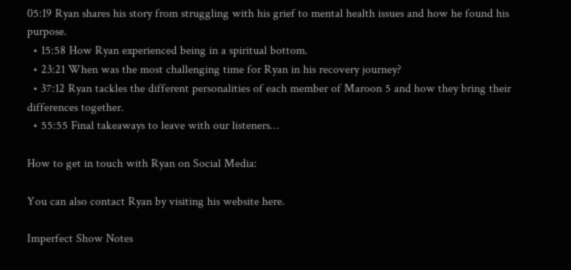05:19 Ryan shares his story from struggling with his grief to mental health issues and how he found his purpose.
  • 15:58 How Ryan experienced being in a spiritual bottom.
  • 23:21 When was the most challenging time for Ryan in his recovery journey?
  • 37:12 Ryan tackles the different personalities of each member of Maroon 5 and how they bring their differences together.
  • 55:55 Final takeaways to leave with our listeners…

How to get in touch with Ryan on Social Media:

You can also contact Ryan by visiting his website here.

Imperfect Show Notes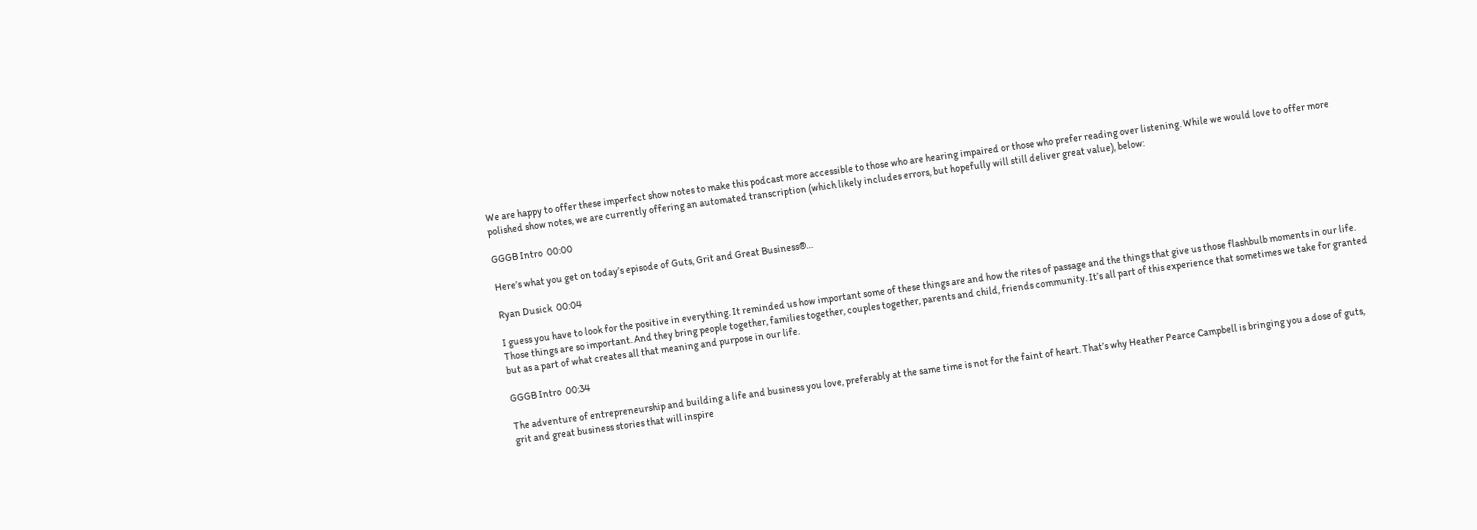We are happy to offer these imperfect show notes to make this podcast more accessible to those who are hearing impaired or those who prefer reading over listening. While we would love to offer more polished show notes, we are currently offering an automated transcription (which likely includes errors, but hopefully will still deliver great value), below:

GGGB Intro  00:00

Here’s what you get on today’s episode of Guts, Grit and Great Business®…

Ryan Dusick  00:04

I guess you have to look for the positive in everything. It reminded us how important some of these things are and how the rites of passage and the things that give us those flashbulb moments in our life. Those things are so important. And they bring people together, families together, couples together, parents and child, friends community. It’s all part of this experience that sometimes we take for granted but as a part of what creates all that meaning and purpose in our life.

GGGB Intro  00:34

The adventure of entrepreneurship and building a life and business you love, preferably at the same time is not for the faint of heart. That’s why Heather Pearce Campbell is bringing you a dose of guts, grit and great business stories that will inspire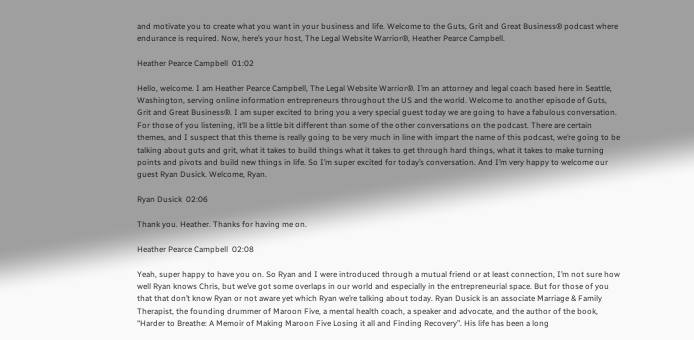and motivate you to create what you want in your business and life. Welcome to the Guts, Grit and Great Business® podcast where endurance is required. Now, here’s your host, The Legal Website Warrior®, Heather Pearce Campbell.

Heather Pearce Campbell  01:02

Hello, welcome. I am Heather Pearce Campbell, The Legal Website Warrior®. I’m an attorney and legal coach based here in Seattle, Washington, serving online information entrepreneurs throughout the US and the world. Welcome to another episode of Guts, Grit and Great Business®. I am super excited to bring you a very special guest today we are going to have a fabulous conversation. For those of you listening, it’ll be a little bit different than some of the other conversations on the podcast. There are certain themes, and I suspect that this theme is really going to be very much in line with impart the name of this podcast, we’re going to be talking about guts and grit, what it takes to build things what it takes to get through hard things, what it takes to make turning points and pivots and build new things in life. So I’m super excited for today’s conversation. And I’m very happy to welcome our guest Ryan Dusick. Welcome, Ryan.

Ryan Dusick  02:06

Thank you. Heather. Thanks for having me on.

Heather Pearce Campbell  02:08

Yeah, super happy to have you on. So Ryan and I were introduced through a mutual friend or at least connection, I’m not sure how well Ryan knows Chris, but we’ve got some overlaps in our world and especially in the entrepreneurial space. But for those of you that that don’t know Ryan or not aware yet which Ryan we’re talking about today. Ryan Dusick is an associate Marriage & Family Therapist, the founding drummer of Maroon Five, a mental health coach, a speaker and advocate, and the author of the book, “Harder to Breathe: A Memoir of Making Maroon Five Losing it all and Finding Recovery”. His life has been a long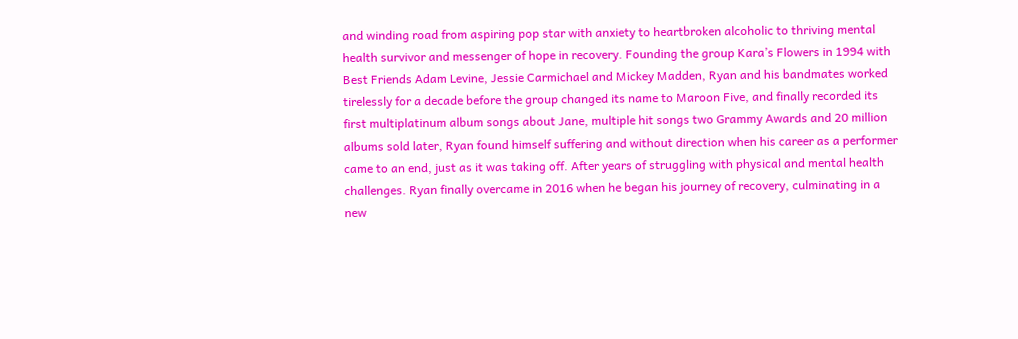and winding road from aspiring pop star with anxiety to heartbroken alcoholic to thriving mental health survivor and messenger of hope in recovery. Founding the group Kara’s Flowers in 1994 with Best Friends Adam Levine, Jessie Carmichael and Mickey Madden, Ryan and his bandmates worked tirelessly for a decade before the group changed its name to Maroon Five, and finally recorded its first multiplatinum album songs about Jane, multiple hit songs two Grammy Awards and 20 million albums sold later, Ryan found himself suffering and without direction when his career as a performer came to an end, just as it was taking off. After years of struggling with physical and mental health challenges. Ryan finally overcame in 2016 when he began his journey of recovery, culminating in a new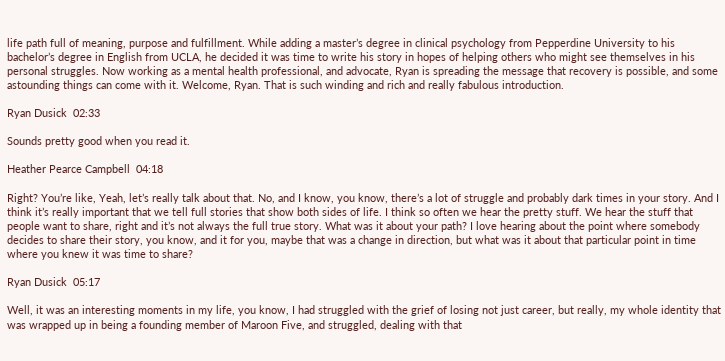life path full of meaning, purpose and fulfillment. While adding a master’s degree in clinical psychology from Pepperdine University to his bachelor’s degree in English from UCLA, he decided it was time to write his story in hopes of helping others who might see themselves in his personal struggles. Now working as a mental health professional, and advocate, Ryan is spreading the message that recovery is possible, and some astounding things can come with it. Welcome, Ryan. That is such winding and rich and really fabulous introduction.

Ryan Dusick  02:33

Sounds pretty good when you read it.

Heather Pearce Campbell  04:18

Right? You’re like, Yeah, let’s really talk about that. No, and I know, you know, there’s a lot of struggle and probably dark times in your story. And I think it’s really important that we tell full stories that show both sides of life. I think so often we hear the pretty stuff. We hear the stuff that people want to share, right and it’s not always the full true story. What was it about your path? I love hearing about the point where somebody decides to share their story, you know, and it for you, maybe that was a change in direction, but what was it about that particular point in time where you knew it was time to share?

Ryan Dusick  05:17

Well, it was an interesting moments in my life, you know, I had struggled with the grief of losing not just career, but really, my whole identity that was wrapped up in being a founding member of Maroon Five, and struggled, dealing with that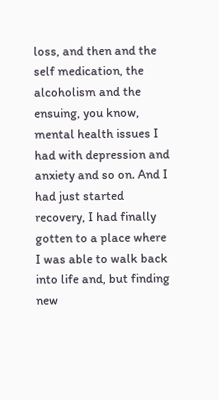loss, and then and the self medication, the alcoholism and the ensuing, you know, mental health issues I had with depression and anxiety and so on. And I had just started recovery, I had finally gotten to a place where I was able to walk back into life and, but finding new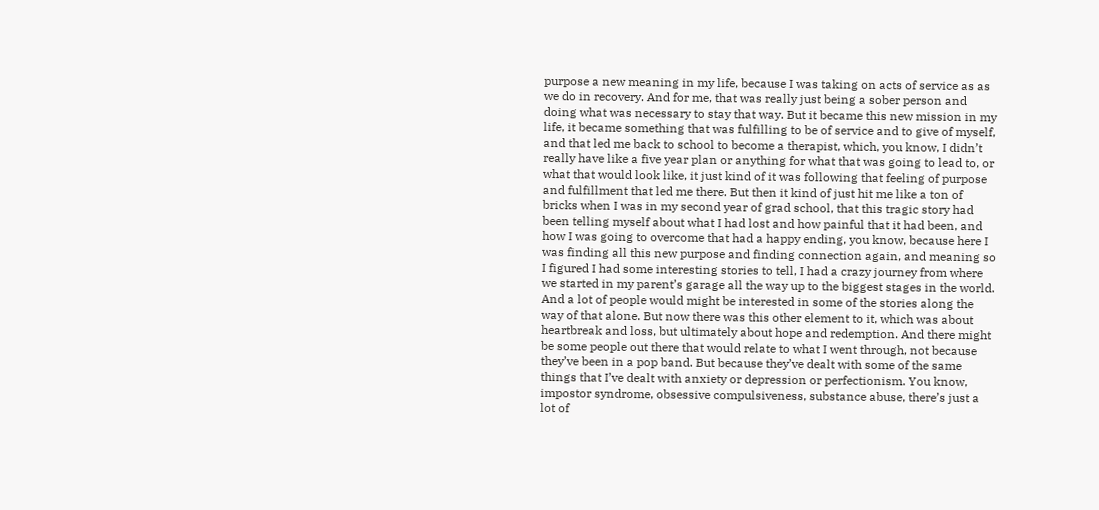purpose a new meaning in my life, because I was taking on acts of service as as we do in recovery. And for me, that was really just being a sober person and doing what was necessary to stay that way. But it became this new mission in my life, it became something that was fulfilling to be of service and to give of myself, and that led me back to school to become a therapist, which, you know, I didn’t really have like a five year plan or anything for what that was going to lead to, or what that would look like, it just kind of it was following that feeling of purpose and fulfillment that led me there. But then it kind of just hit me like a ton of bricks when I was in my second year of grad school, that this tragic story had been telling myself about what I had lost and how painful that it had been, and how I was going to overcome that had a happy ending, you know, because here I was finding all this new purpose and finding connection again, and meaning so I figured I had some interesting stories to tell, I had a crazy journey from where we started in my parent’s garage all the way up to the biggest stages in the world. And a lot of people would might be interested in some of the stories along the way of that alone. But now there was this other element to it, which was about heartbreak and loss, but ultimately about hope and redemption. And there might be some people out there that would relate to what I went through, not because they’ve been in a pop band. But because they’ve dealt with some of the same things that I’ve dealt with anxiety or depression or perfectionism. You know, impostor syndrome, obsessive compulsiveness, substance abuse, there’s just a lot of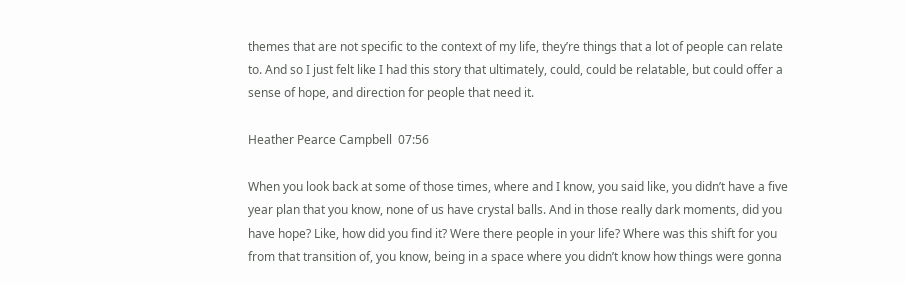themes that are not specific to the context of my life, they’re things that a lot of people can relate to. And so I just felt like I had this story that ultimately, could, could be relatable, but could offer a sense of hope, and direction for people that need it.

Heather Pearce Campbell  07:56

When you look back at some of those times, where and I know, you said like, you didn’t have a five year plan that you know, none of us have crystal balls. And in those really dark moments, did you have hope? Like, how did you find it? Were there people in your life? Where was this shift for you from that transition of, you know, being in a space where you didn’t know how things were gonna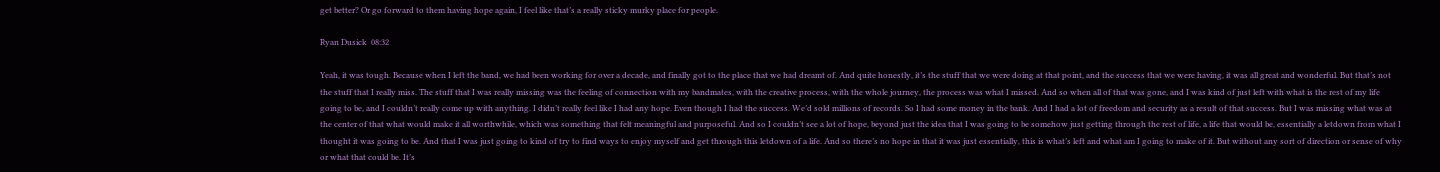get better? Or go forward to them having hope again, I feel like that’s a really sticky murky place for people.

Ryan Dusick  08:32

Yeah, it was tough. Because when I left the band, we had been working for over a decade, and finally got to the place that we had dreamt of. And quite honestly, it’s the stuff that we were doing at that point, and the success that we were having, it was all great and wonderful. But that’s not the stuff that I really miss. The stuff that I was really missing was the feeling of connection with my bandmates, with the creative process, with the whole journey, the process was what I missed. And so when all of that was gone, and I was kind of just left with what is the rest of my life going to be, and I couldn’t really come up with anything. I didn’t really feel like I had any hope. Even though I had the success. We’d sold millions of records. So I had some money in the bank. And I had a lot of freedom and security as a result of that success. But I was missing what was at the center of that what would make it all worthwhile, which was something that felt meaningful and purposeful. And so I couldn’t see a lot of hope, beyond just the idea that I was going to be somehow just getting through the rest of life, a life that would be, essentially a letdown from what I thought it was going to be. And that I was just going to kind of try to find ways to enjoy myself and get through this letdown of a life. And so there’s no hope in that it was just essentially, this is what’s left and what am I going to make of it. But without any sort of direction or sense of why or what that could be. It’s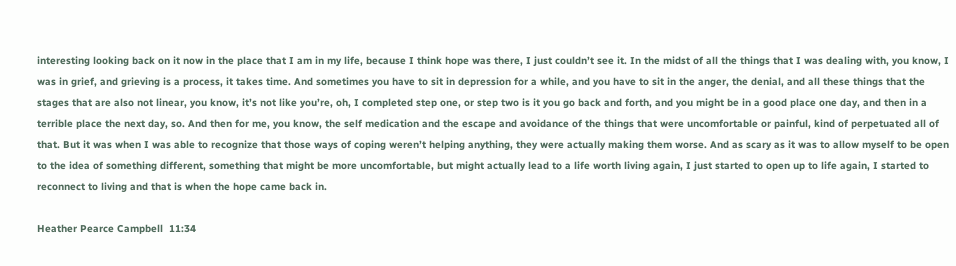interesting looking back on it now in the place that I am in my life, because I think hope was there, I just couldn’t see it. In the midst of all the things that I was dealing with, you know, I was in grief, and grieving is a process, it takes time. And sometimes you have to sit in depression for a while, and you have to sit in the anger, the denial, and all these things that the stages that are also not linear, you know, it’s not like you’re, oh, I completed step one, or step two is it you go back and forth, and you might be in a good place one day, and then in a terrible place the next day, so. And then for me, you know, the self medication and the escape and avoidance of the things that were uncomfortable or painful, kind of perpetuated all of that. But it was when I was able to recognize that those ways of coping weren’t helping anything, they were actually making them worse. And as scary as it was to allow myself to be open to the idea of something different, something that might be more uncomfortable, but might actually lead to a life worth living again, I just started to open up to life again, I started to reconnect to living and that is when the hope came back in.

Heather Pearce Campbell  11:34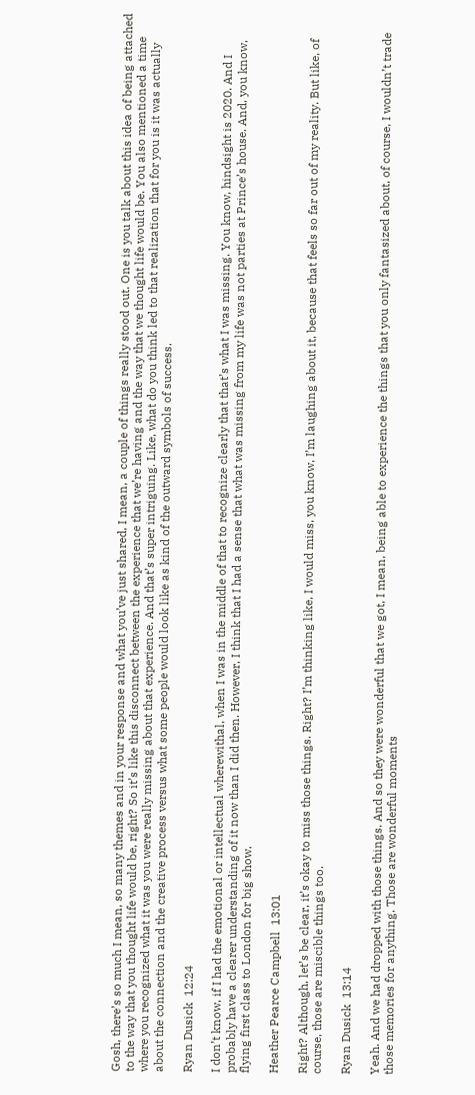Gosh, there’s so much I mean, so many themes and in your response and what you’ve just shared, I mean, a couple of things really stood out. One is you talk about this idea of being attached to the way that you thought life would be, right? So it’s like this disconnect between the experience that we’re having and the way that we thought life would be. You also mentioned a time where you recognized what it was you were really missing about that experience. And that’s super intriguing. Like, what do you think led to that realization that for you is it was actually about the connection and the creative process versus what some people would look like as kind of the outward symbols of success.

Ryan Dusick  12:24

I don’t know, if I had the emotional or intellectual wherewithal, when I was in the middle of that to recognize clearly that that’s what I was missing. You know, hindsight is 2020. And I probably have a clearer understanding of it now than I did then. However, I think that I had a sense that what was missing from my life was not parties at Prince’s house. And, you know, flying first class to London for big show.

Heather Pearce Campbell  13:01

Right? Although, let’s be clear, it’s okay to miss those things. Right? I’m thinking like, I would miss, you know, I’m laughing about it, because that feels so far out of my reality. But like, of course, those are miscible things too.

Ryan Dusick  13:14

Yeah. And we had dropped with those things. And so they were wonderful that we got, I mean, being able to experience the things that you only fantasized about, of course, I wouldn’t trade those memories for anything. Those are wonderful moments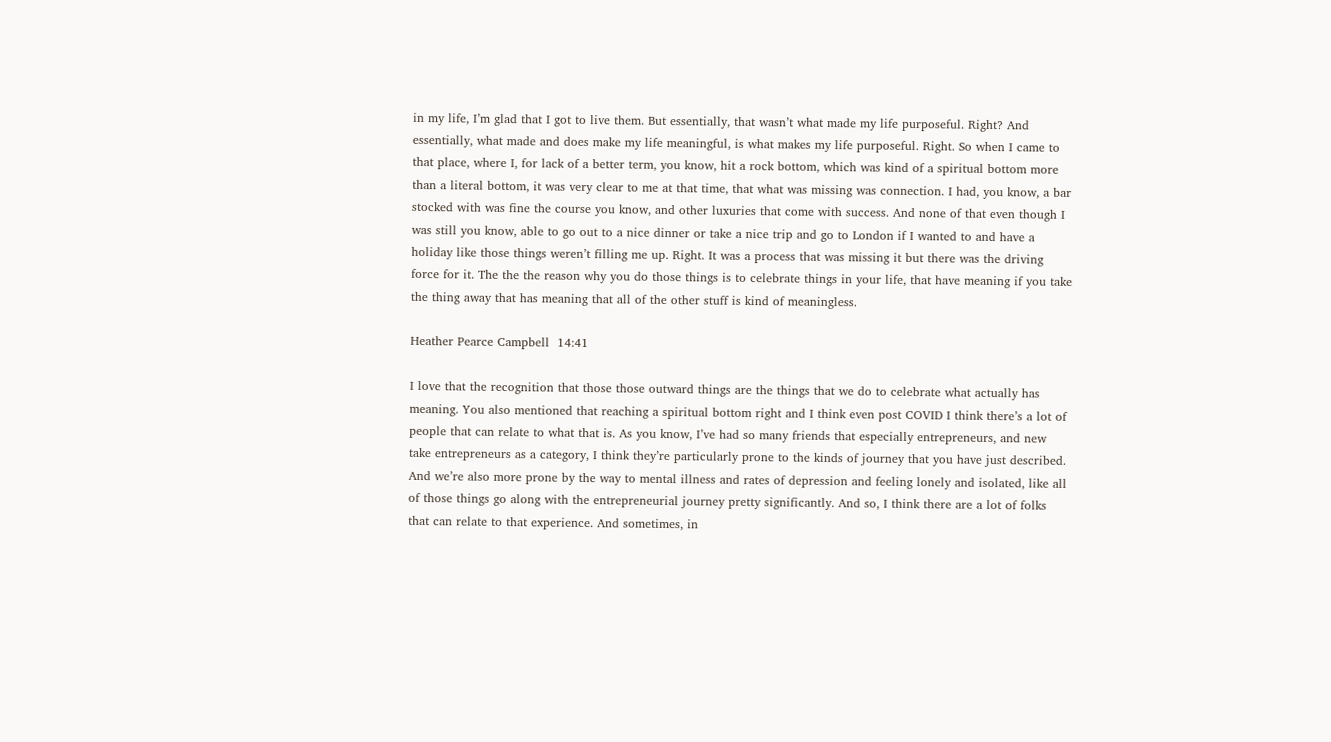in my life, I’m glad that I got to live them. But essentially, that wasn’t what made my life purposeful. Right? And essentially, what made and does make my life meaningful, is what makes my life purposeful. Right. So when I came to that place, where I, for lack of a better term, you know, hit a rock bottom, which was kind of a spiritual bottom more than a literal bottom, it was very clear to me at that time, that what was missing was connection. I had, you know, a bar stocked with was fine the course you know, and other luxuries that come with success. And none of that even though I was still you know, able to go out to a nice dinner or take a nice trip and go to London if I wanted to and have a holiday like those things weren’t filling me up. Right. It was a process that was missing it but there was the driving force for it. The the the reason why you do those things is to celebrate things in your life, that have meaning if you take the thing away that has meaning that all of the other stuff is kind of meaningless.

Heather Pearce Campbell  14:41

I love that the recognition that those those outward things are the things that we do to celebrate what actually has meaning. You also mentioned that reaching a spiritual bottom right and I think even post COVID I think there’s a lot of people that can relate to what that is. As you know, I’ve had so many friends that especially entrepreneurs, and new take entrepreneurs as a category, I think they’re particularly prone to the kinds of journey that you have just described. And we’re also more prone by the way to mental illness and rates of depression and feeling lonely and isolated, like all of those things go along with the entrepreneurial journey pretty significantly. And so, I think there are a lot of folks that can relate to that experience. And sometimes, in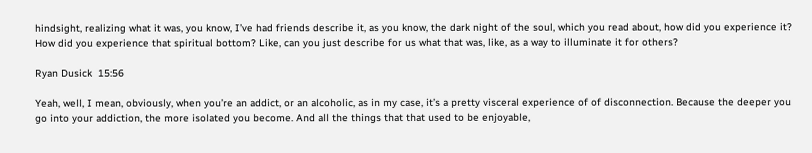hindsight, realizing what it was, you know, I’ve had friends describe it, as you know, the dark night of the soul, which you read about, how did you experience it? How did you experience that spiritual bottom? Like, can you just describe for us what that was, like, as a way to illuminate it for others?

Ryan Dusick  15:56

Yeah, well, I mean, obviously, when you’re an addict, or an alcoholic, as in my case, it’s a pretty visceral experience of of disconnection. Because the deeper you go into your addiction, the more isolated you become. And all the things that that used to be enjoyable,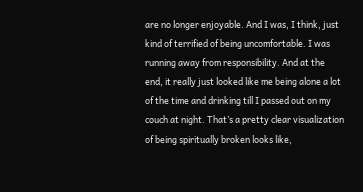are no longer enjoyable. And I was, I think, just kind of terrified of being uncomfortable. I was running away from responsibility. And at the end, it really just looked like me being alone a lot of the time and drinking till I passed out on my couch at night. That’s a pretty clear visualization of being spiritually broken looks like,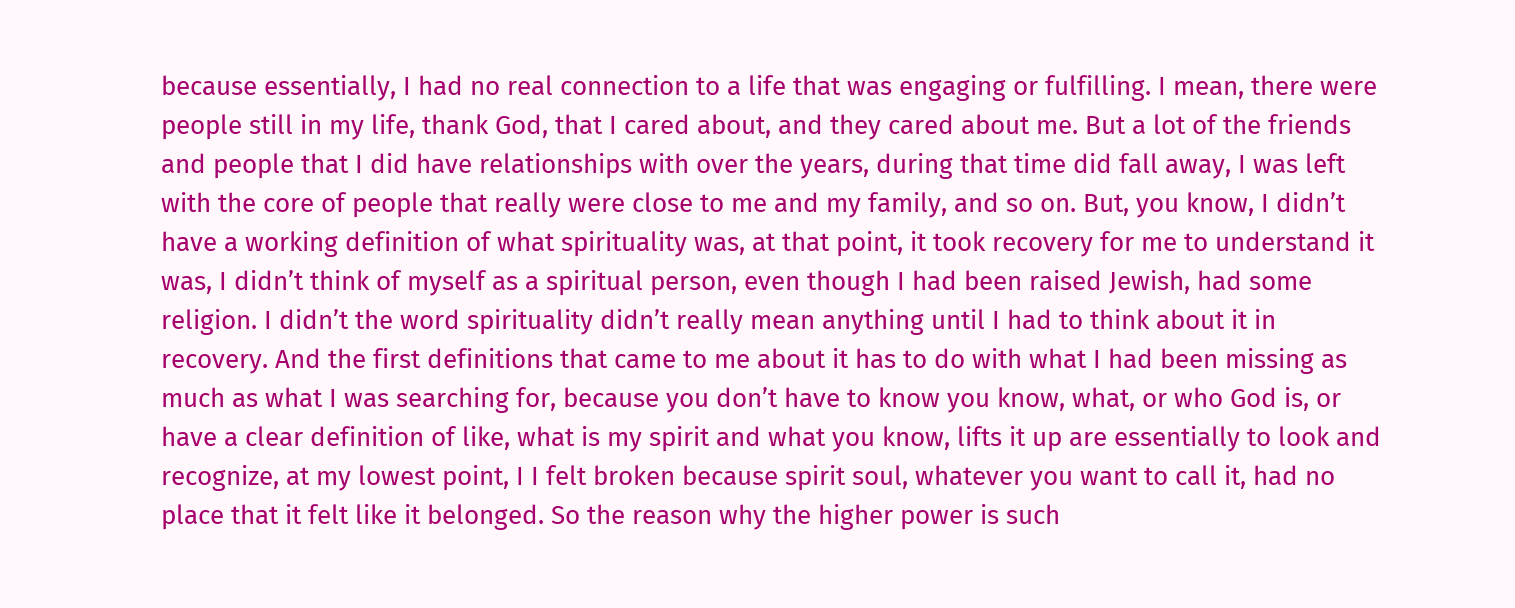because essentially, I had no real connection to a life that was engaging or fulfilling. I mean, there were people still in my life, thank God, that I cared about, and they cared about me. But a lot of the friends and people that I did have relationships with over the years, during that time did fall away, I was left with the core of people that really were close to me and my family, and so on. But, you know, I didn’t have a working definition of what spirituality was, at that point, it took recovery for me to understand it was, I didn’t think of myself as a spiritual person, even though I had been raised Jewish, had some religion. I didn’t the word spirituality didn’t really mean anything until I had to think about it in recovery. And the first definitions that came to me about it has to do with what I had been missing as much as what I was searching for, because you don’t have to know you know, what, or who God is, or have a clear definition of like, what is my spirit and what you know, lifts it up are essentially to look and recognize, at my lowest point, I I felt broken because spirit soul, whatever you want to call it, had no place that it felt like it belonged. So the reason why the higher power is such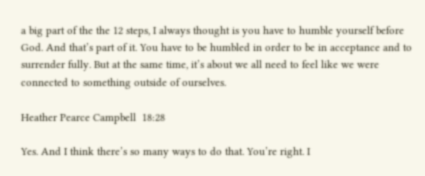a big part of the the 12 steps, I always thought is you have to humble yourself before God. And that’s part of it. You have to be humbled in order to be in acceptance and to surrender fully. But at the same time, it’s about we all need to feel like we were connected to something outside of ourselves.

Heather Pearce Campbell  18:28

Yes. And I think there’s so many ways to do that. You’re right. I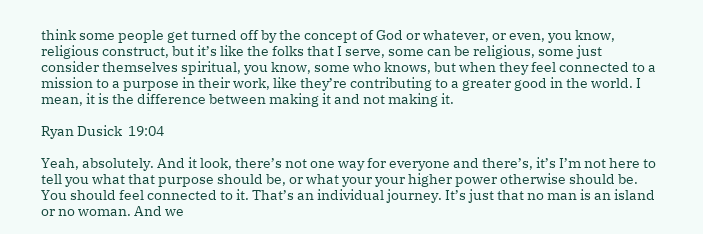think some people get turned off by the concept of God or whatever, or even, you know, religious construct, but it’s like the folks that I serve, some can be religious, some just consider themselves spiritual, you know, some who knows, but when they feel connected to a mission to a purpose in their work, like they’re contributing to a greater good in the world. I mean, it is the difference between making it and not making it.

Ryan Dusick  19:04

Yeah, absolutely. And it look, there’s not one way for everyone and there’s, it’s I’m not here to tell you what that purpose should be, or what your your higher power otherwise should be. You should feel connected to it. That’s an individual journey. It’s just that no man is an island or no woman. And we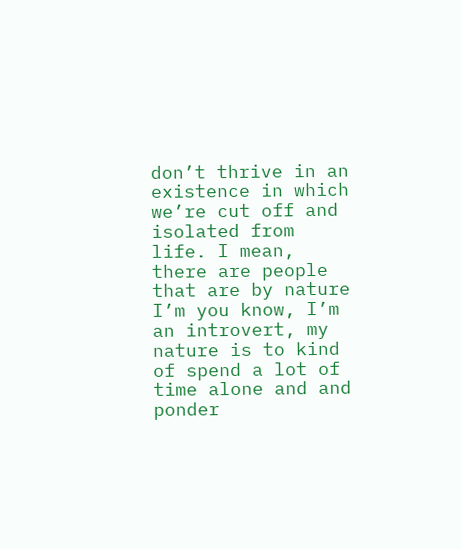don’t thrive in an existence in which we’re cut off and isolated from life. I mean, there are people that are by nature I’m you know, I’m an introvert, my nature is to kind of spend a lot of time alone and and ponder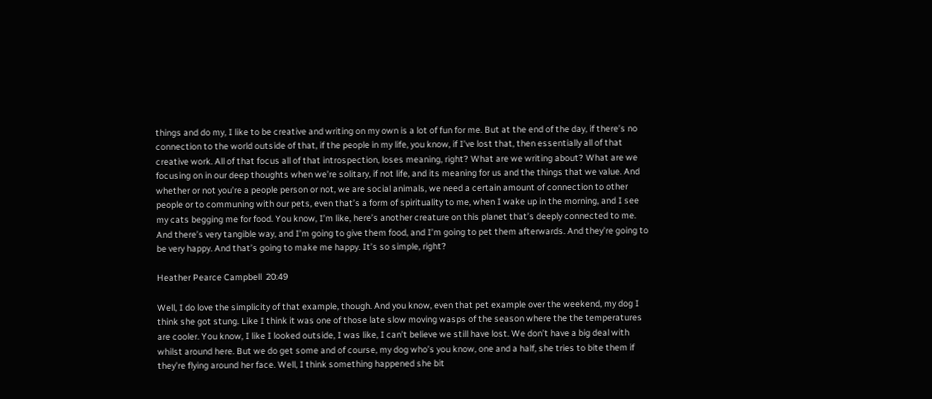things and do my, I like to be creative and writing on my own is a lot of fun for me. But at the end of the day, if there’s no connection to the world outside of that, if the people in my life, you know, if I’ve lost that, then essentially all of that creative work. All of that focus all of that introspection, loses meaning, right? What are we writing about? What are we focusing on in our deep thoughts when we’re solitary, if not life, and its meaning for us and the things that we value. And whether or not you’re a people person or not, we are social animals, we need a certain amount of connection to other people or to communing with our pets, even that’s a form of spirituality to me, when I wake up in the morning, and I see my cats begging me for food. You know, I’m like, here’s another creature on this planet that’s deeply connected to me. And there’s very tangible way, and I’m going to give them food, and I’m going to pet them afterwards. And they’re going to be very happy. And that’s going to make me happy. It’s so simple, right?

Heather Pearce Campbell  20:49

Well, I do love the simplicity of that example, though. And you know, even that pet example over the weekend, my dog I think she got stung. Like I think it was one of those late slow moving wasps of the season where the the temperatures are cooler. You know, I like I looked outside, I was like, I can’t believe we still have lost. We don’t have a big deal with whilst around here. But we do get some and of course, my dog who’s you know, one and a half, she tries to bite them if they’re flying around her face. Well, I think something happened she bit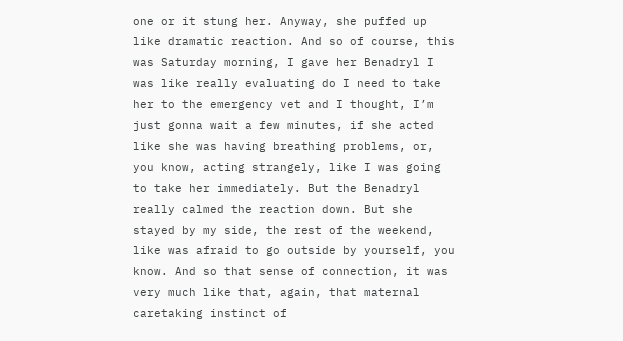one or it stung her. Anyway, she puffed up like dramatic reaction. And so of course, this was Saturday morning, I gave her Benadryl I was like really evaluating do I need to take her to the emergency vet and I thought, I’m just gonna wait a few minutes, if she acted like she was having breathing problems, or, you know, acting strangely, like I was going to take her immediately. But the Benadryl really calmed the reaction down. But she stayed by my side, the rest of the weekend, like was afraid to go outside by yourself, you know. And so that sense of connection, it was very much like that, again, that maternal caretaking instinct of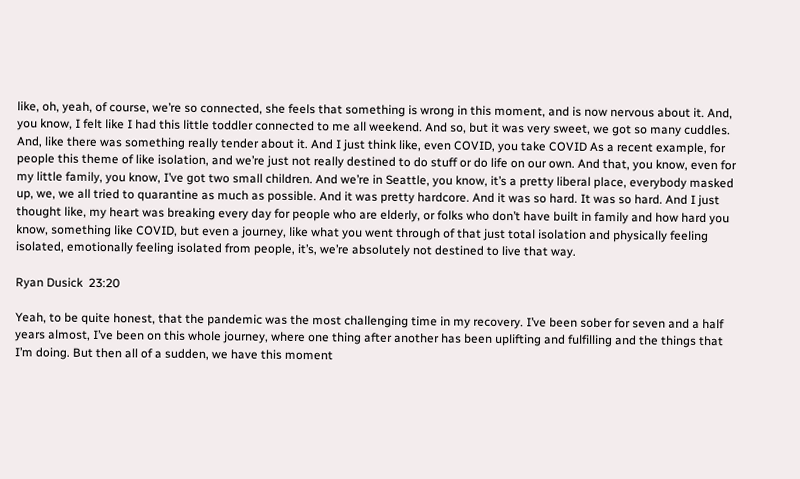like, oh, yeah, of course, we’re so connected, she feels that something is wrong in this moment, and is now nervous about it. And, you know, I felt like I had this little toddler connected to me all weekend. And so, but it was very sweet, we got so many cuddles. And, like there was something really tender about it. And I just think like, even COVID, you take COVID As a recent example, for people this theme of like isolation, and we’re just not really destined to do stuff or do life on our own. And that, you know, even for my little family, you know, I’ve got two small children. And we’re in Seattle, you know, it’s a pretty liberal place, everybody masked up, we, we all tried to quarantine as much as possible. And it was pretty hardcore. And it was so hard. It was so hard. And I just thought like, my heart was breaking every day for people who are elderly, or folks who don’t have built in family and how hard you know, something like COVID, but even a journey, like what you went through of that just total isolation and physically feeling isolated, emotionally feeling isolated from people, it’s, we’re absolutely not destined to live that way.

Ryan Dusick  23:20

Yeah, to be quite honest, that the pandemic was the most challenging time in my recovery. I’ve been sober for seven and a half years almost, I’ve been on this whole journey, where one thing after another has been uplifting and fulfilling and the things that I’m doing. But then all of a sudden, we have this moment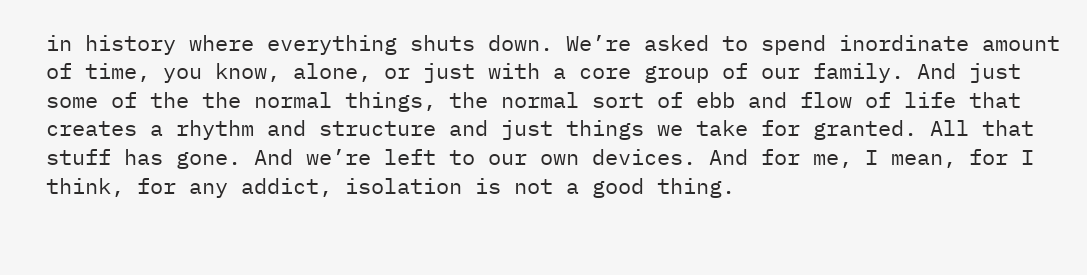in history where everything shuts down. We’re asked to spend inordinate amount of time, you know, alone, or just with a core group of our family. And just some of the the normal things, the normal sort of ebb and flow of life that creates a rhythm and structure and just things we take for granted. All that stuff has gone. And we’re left to our own devices. And for me, I mean, for I think, for any addict, isolation is not a good thing.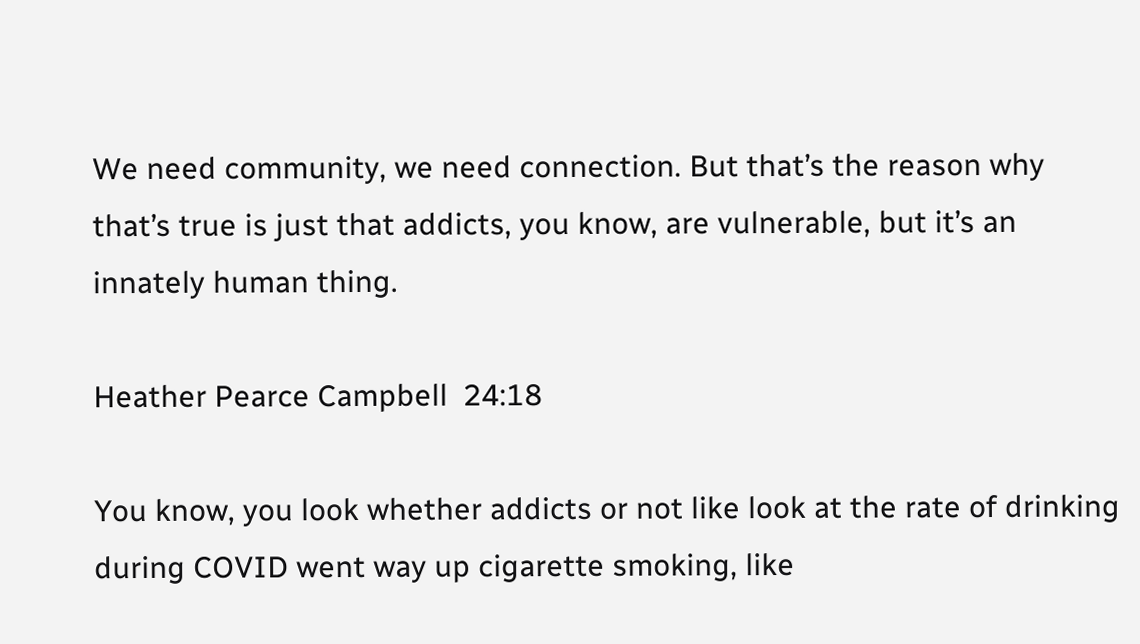We need community, we need connection. But that’s the reason why that’s true is just that addicts, you know, are vulnerable, but it’s an innately human thing.

Heather Pearce Campbell  24:18

You know, you look whether addicts or not like look at the rate of drinking during COVID went way up cigarette smoking, like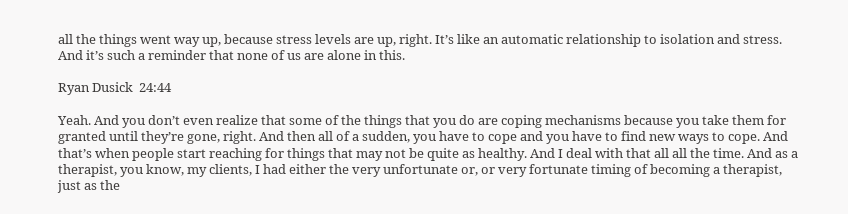all the things went way up, because stress levels are up, right. It’s like an automatic relationship to isolation and stress. And it’s such a reminder that none of us are alone in this.

Ryan Dusick  24:44

Yeah. And you don’t even realize that some of the things that you do are coping mechanisms because you take them for granted until they’re gone, right. And then all of a sudden, you have to cope and you have to find new ways to cope. And that’s when people start reaching for things that may not be quite as healthy. And I deal with that all all the time. And as a therapist, you know, my clients, I had either the very unfortunate or, or very fortunate timing of becoming a therapist, just as the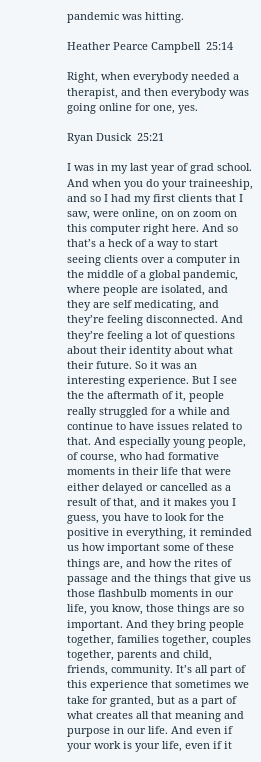pandemic was hitting.

Heather Pearce Campbell  25:14

Right, when everybody needed a therapist, and then everybody was going online for one, yes.

Ryan Dusick  25:21

I was in my last year of grad school. And when you do your traineeship, and so I had my first clients that I saw, were online, on on zoom on this computer right here. And so that’s a heck of a way to start seeing clients over a computer in the middle of a global pandemic, where people are isolated, and they are self medicating, and they’re feeling disconnected. And they’re feeling a lot of questions about their identity about what their future. So it was an interesting experience. But I see the the aftermath of it, people really struggled for a while and continue to have issues related to that. And especially young people, of course, who had formative moments in their life that were either delayed or cancelled as a result of that, and it makes you I guess, you have to look for the positive in everything, it reminded us how important some of these things are, and how the rites of passage and the things that give us those flashbulb moments in our life, you know, those things are so important. And they bring people together, families together, couples together, parents and child, friends, community. It’s all part of this experience that sometimes we take for granted, but as a part of what creates all that meaning and purpose in our life. And even if your work is your life, even if it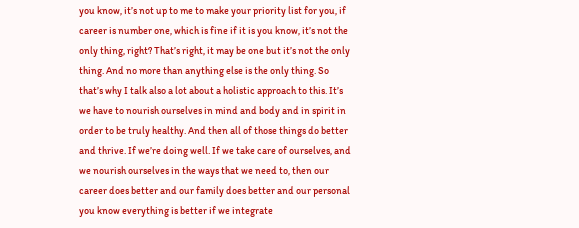you know, it’s not up to me to make your priority list for you, if career is number one, which is fine if it is you know, it’s not the only thing, right? That’s right, it may be one but it’s not the only thing. And no more than anything else is the only thing. So that’s why I talk also a lot about a holistic approach to this. It’s we have to nourish ourselves in mind and body and in spirit in order to be truly healthy. And then all of those things do better and thrive. If we’re doing well. If we take care of ourselves, and we nourish ourselves in the ways that we need to, then our career does better and our family does better and our personal you know everything is better if we integrate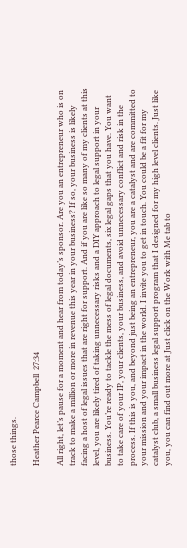those things.

Heather Pearce Campbell  27:34

All right, let’s pause for a moment and hear from today’s sponsor. Are you an entrepreneur who is on track to make a million or more in revenue this year in your business? If so, your business is likely facing a host of legal issues that are right for support. And if you are like so many of my clients at this level, you are likely tired of taking unnecessary risks and a DIY approach to legal support in your business. You’re ready to tackle the mess of legal documents, six legal gaps that you have. You want to take care of your IP, your clients, your business, and avoid unnecessary conflict and risk in the process. If this is you, and beyond just being an entrepreneur, you are a catalyst and are committed to your mission and your impact in the world. I invite you to get in touch. You could be a fit for my catalyst club, a small business legal support program that I designed for my high level clients. Just like you, you can find out more at Just click on the Work with Me tab to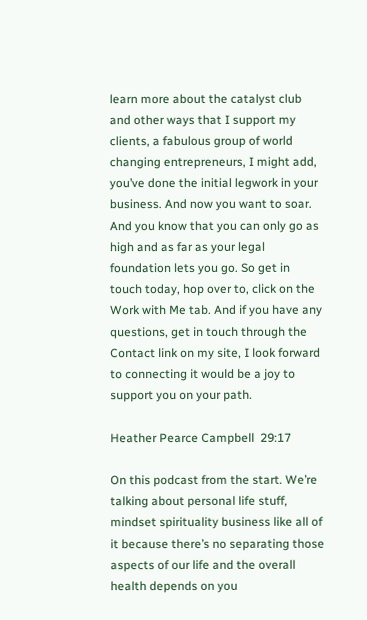learn more about the catalyst club and other ways that I support my clients, a fabulous group of world changing entrepreneurs, I might add, you’ve done the initial legwork in your business. And now you want to soar. And you know that you can only go as high and as far as your legal foundation lets you go. So get in touch today, hop over to, click on the Work with Me tab. And if you have any questions, get in touch through the Contact link on my site, I look forward to connecting it would be a joy to support you on your path.

Heather Pearce Campbell  29:17

On this podcast from the start. We’re talking about personal life stuff, mindset spirituality business like all of it because there’s no separating those aspects of our life and the overall health depends on you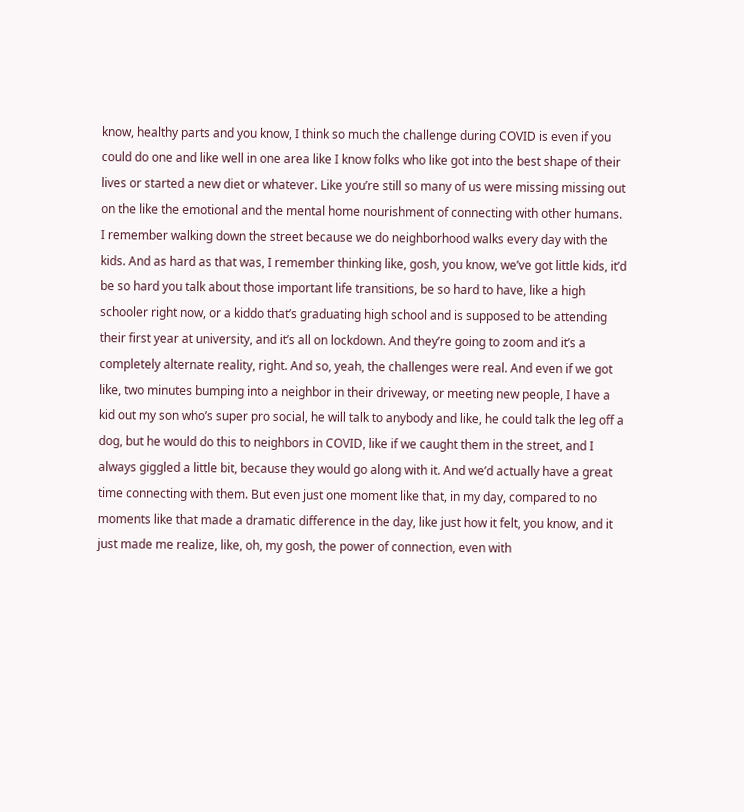know, healthy parts and you know, I think so much the challenge during COVID is even if you could do one and like well in one area like I know folks who like got into the best shape of their lives or started a new diet or whatever. Like you’re still so many of us were missing missing out on the like the emotional and the mental home nourishment of connecting with other humans. I remember walking down the street because we do neighborhood walks every day with the kids. And as hard as that was, I remember thinking like, gosh, you know, we’ve got little kids, it’d be so hard you talk about those important life transitions, be so hard to have, like a high schooler right now, or a kiddo that’s graduating high school and is supposed to be attending their first year at university, and it’s all on lockdown. And they’re going to zoom and it’s a completely alternate reality, right. And so, yeah, the challenges were real. And even if we got like, two minutes bumping into a neighbor in their driveway, or meeting new people, I have a kid out my son who’s super pro social, he will talk to anybody and like, he could talk the leg off a dog, but he would do this to neighbors in COVID, like if we caught them in the street, and I always giggled a little bit, because they would go along with it. And we’d actually have a great time connecting with them. But even just one moment like that, in my day, compared to no moments like that made a dramatic difference in the day, like just how it felt, you know, and it just made me realize, like, oh, my gosh, the power of connection, even with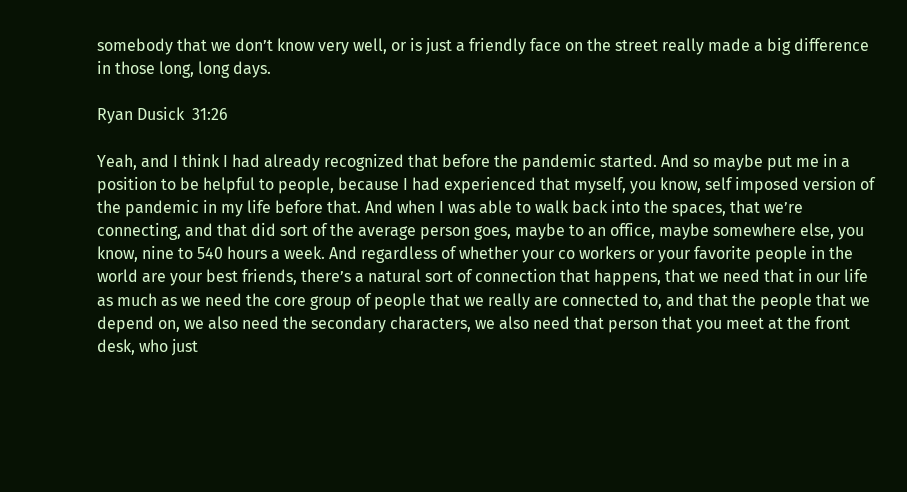somebody that we don’t know very well, or is just a friendly face on the street really made a big difference in those long, long days.

Ryan Dusick  31:26

Yeah, and I think I had already recognized that before the pandemic started. And so maybe put me in a position to be helpful to people, because I had experienced that myself, you know, self imposed version of the pandemic in my life before that. And when I was able to walk back into the spaces, that we’re connecting, and that did sort of the average person goes, maybe to an office, maybe somewhere else, you know, nine to 540 hours a week. And regardless of whether your co workers or your favorite people in the world are your best friends, there’s a natural sort of connection that happens, that we need that in our life as much as we need the core group of people that we really are connected to, and that the people that we depend on, we also need the secondary characters, we also need that person that you meet at the front desk, who just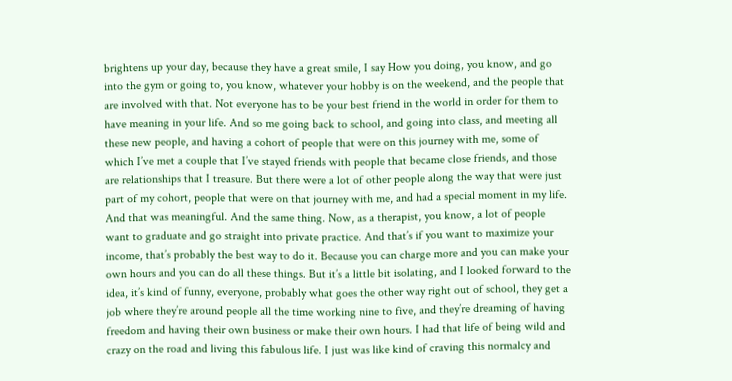brightens up your day, because they have a great smile, I say How you doing, you know, and go into the gym or going to, you know, whatever your hobby is on the weekend, and the people that are involved with that. Not everyone has to be your best friend in the world in order for them to have meaning in your life. And so me going back to school, and going into class, and meeting all these new people, and having a cohort of people that were on this journey with me, some of which I’ve met a couple that I’ve stayed friends with people that became close friends, and those are relationships that I treasure. But there were a lot of other people along the way that were just part of my cohort, people that were on that journey with me, and had a special moment in my life. And that was meaningful. And the same thing. Now, as a therapist, you know, a lot of people want to graduate and go straight into private practice. And that’s if you want to maximize your income, that’s probably the best way to do it. Because you can charge more and you can make your own hours and you can do all these things. But it’s a little bit isolating, and I looked forward to the idea, it’s kind of funny, everyone, probably what goes the other way right out of school, they get a job where they’re around people all the time working nine to five, and they’re dreaming of having freedom and having their own business or make their own hours. I had that life of being wild and crazy on the road and living this fabulous life. I just was like kind of craving this normalcy and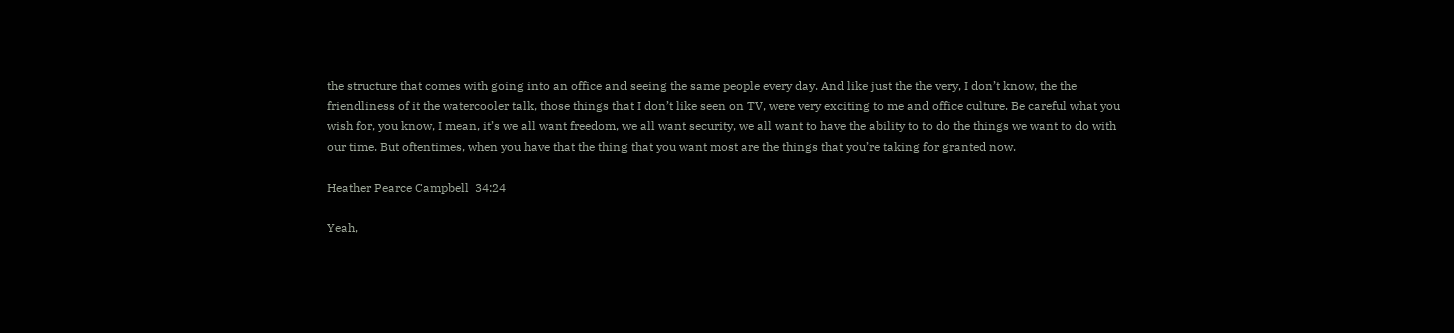the structure that comes with going into an office and seeing the same people every day. And like just the the very, I don’t know, the the friendliness of it the watercooler talk, those things that I don’t like seen on TV, were very exciting to me and office culture. Be careful what you wish for, you know, I mean, it’s we all want freedom, we all want security, we all want to have the ability to to do the things we want to do with our time. But oftentimes, when you have that the thing that you want most are the things that you’re taking for granted now.

Heather Pearce Campbell  34:24

Yeah,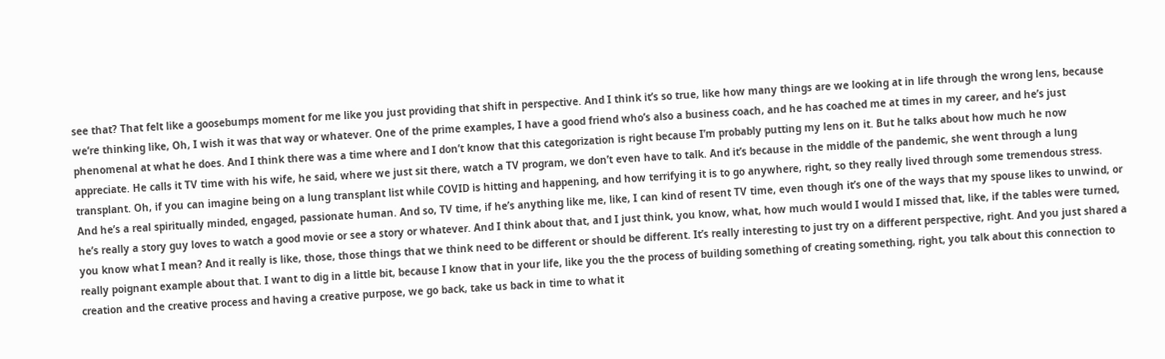see that? That felt like a goosebumps moment for me like you just providing that shift in perspective. And I think it’s so true, like how many things are we looking at in life through the wrong lens, because we’re thinking like, Oh, I wish it was that way or whatever. One of the prime examples, I have a good friend who’s also a business coach, and he has coached me at times in my career, and he’s just phenomenal at what he does. And I think there was a time where and I don’t know that this categorization is right because I’m probably putting my lens on it. But he talks about how much he now appreciate. He calls it TV time with his wife, he said, where we just sit there, watch a TV program, we don’t even have to talk. And it’s because in the middle of the pandemic, she went through a lung transplant. Oh, if you can imagine being on a lung transplant list while COVID is hitting and happening, and how terrifying it is to go anywhere, right, so they really lived through some tremendous stress. And he’s a real spiritually minded, engaged, passionate human. And so, TV time, if he’s anything like me, like, I can kind of resent TV time, even though it’s one of the ways that my spouse likes to unwind, or he’s really a story guy loves to watch a good movie or see a story or whatever. And I think about that, and I just think, you know, what, how much would I would I missed that, like, if the tables were turned, you know what I mean? And it really is like, those, those things that we think need to be different or should be different. It’s really interesting to just try on a different perspective, right. And you just shared a really poignant example about that. I want to dig in a little bit, because I know that in your life, like you the the process of building something of creating something, right, you talk about this connection to creation and the creative process and having a creative purpose, we go back, take us back in time to what it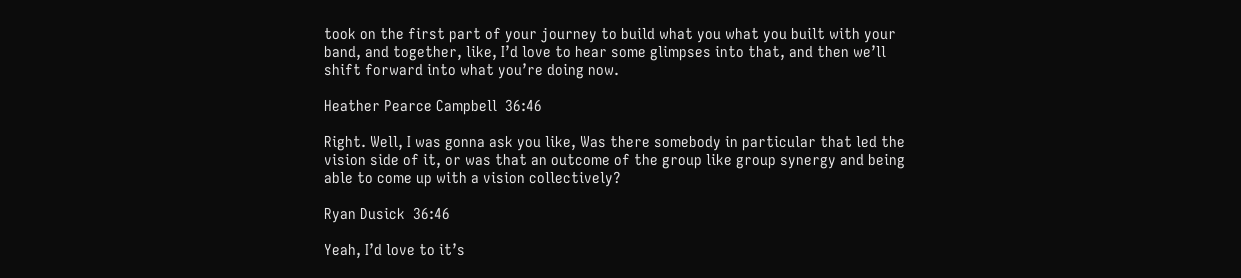took on the first part of your journey to build what you what you built with your band, and together, like, I’d love to hear some glimpses into that, and then we’ll shift forward into what you’re doing now.

Heather Pearce Campbell  36:46

Right. Well, I was gonna ask you like, Was there somebody in particular that led the vision side of it, or was that an outcome of the group like group synergy and being able to come up with a vision collectively?

Ryan Dusick  36:46

Yeah, I’d love to it’s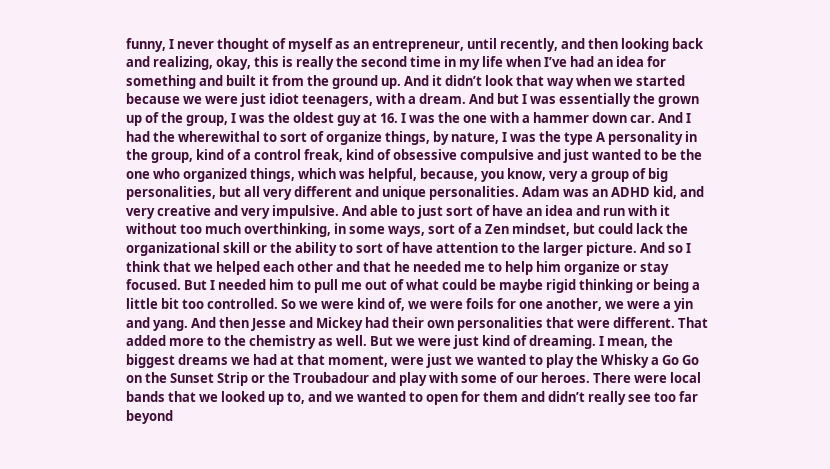funny, I never thought of myself as an entrepreneur, until recently, and then looking back and realizing, okay, this is really the second time in my life when I’ve had an idea for something and built it from the ground up. And it didn’t look that way when we started because we were just idiot teenagers, with a dream. And but I was essentially the grown up of the group, I was the oldest guy at 16. I was the one with a hammer down car. And I had the wherewithal to sort of organize things, by nature, I was the type A personality in the group, kind of a control freak, kind of obsessive compulsive and just wanted to be the one who organized things, which was helpful, because, you know, very a group of big personalities, but all very different and unique personalities. Adam was an ADHD kid, and very creative and very impulsive. And able to just sort of have an idea and run with it without too much overthinking, in some ways, sort of a Zen mindset, but could lack the organizational skill or the ability to sort of have attention to the larger picture. And so I think that we helped each other and that he needed me to help him organize or stay focused. But I needed him to pull me out of what could be maybe rigid thinking or being a little bit too controlled. So we were kind of, we were foils for one another, we were a yin and yang. And then Jesse and Mickey had their own personalities that were different. That added more to the chemistry as well. But we were just kind of dreaming. I mean, the biggest dreams we had at that moment, were just we wanted to play the Whisky a Go Go on the Sunset Strip or the Troubadour and play with some of our heroes. There were local bands that we looked up to, and we wanted to open for them and didn’t really see too far beyond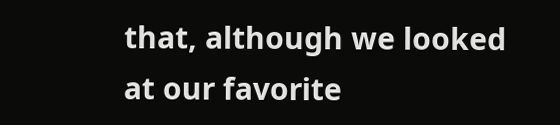that, although we looked at our favorite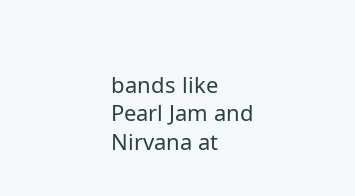bands like Pearl Jam and Nirvana at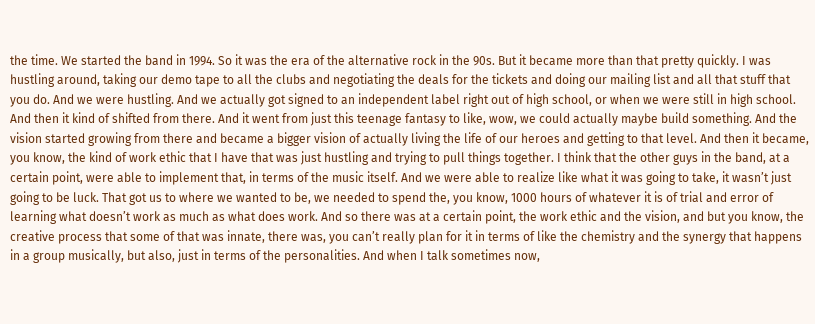the time. We started the band in 1994. So it was the era of the alternative rock in the 90s. But it became more than that pretty quickly. I was hustling around, taking our demo tape to all the clubs and negotiating the deals for the tickets and doing our mailing list and all that stuff that you do. And we were hustling. And we actually got signed to an independent label right out of high school, or when we were still in high school. And then it kind of shifted from there. And it went from just this teenage fantasy to like, wow, we could actually maybe build something. And the vision started growing from there and became a bigger vision of actually living the life of our heroes and getting to that level. And then it became, you know, the kind of work ethic that I have that was just hustling and trying to pull things together. I think that the other guys in the band, at a certain point, were able to implement that, in terms of the music itself. And we were able to realize like what it was going to take, it wasn’t just going to be luck. That got us to where we wanted to be, we needed to spend the, you know, 1000 hours of whatever it is of trial and error of learning what doesn’t work as much as what does work. And so there was at a certain point, the work ethic and the vision, and but you know, the creative process that some of that was innate, there was, you can’t really plan for it in terms of like the chemistry and the synergy that happens in a group musically, but also, just in terms of the personalities. And when I talk sometimes now,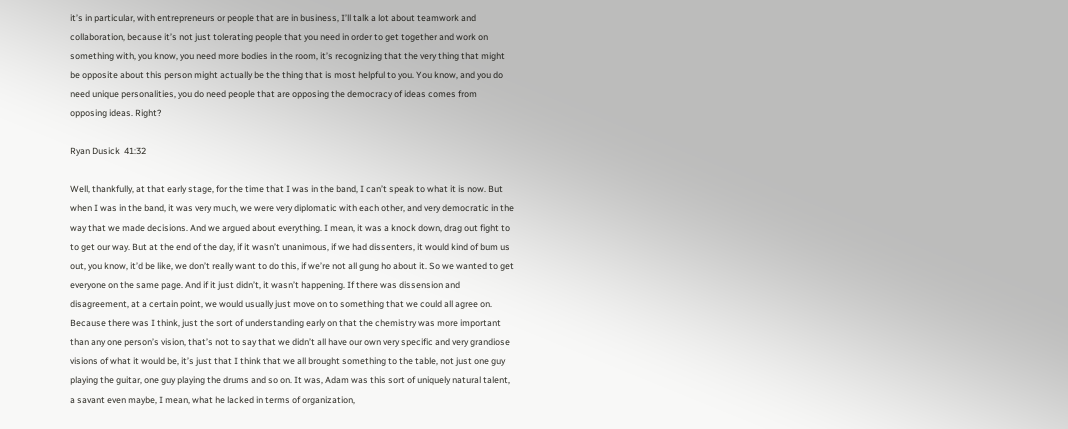it’s in particular, with entrepreneurs or people that are in business, I’ll talk a lot about teamwork and collaboration, because it’s not just tolerating people that you need in order to get together and work on something with, you know, you need more bodies in the room, it’s recognizing that the very thing that might be opposite about this person might actually be the thing that is most helpful to you. You know, and you do need unique personalities, you do need people that are opposing the democracy of ideas comes from opposing ideas. Right?

Ryan Dusick  41:32

Well, thankfully, at that early stage, for the time that I was in the band, I can’t speak to what it is now. But when I was in the band, it was very much, we were very diplomatic with each other, and very democratic in the way that we made decisions. And we argued about everything. I mean, it was a knock down, drag out fight to to get our way. But at the end of the day, if it wasn’t unanimous, if we had dissenters, it would kind of bum us out, you know, it’d be like, we don’t really want to do this, if we’re not all gung ho about it. So we wanted to get everyone on the same page. And if it just didn’t, it wasn’t happening. If there was dissension and disagreement, at a certain point, we would usually just move on to something that we could all agree on. Because there was I think, just the sort of understanding early on that the chemistry was more important than any one person’s vision, that’s not to say that we didn’t all have our own very specific and very grandiose visions of what it would be, it’s just that I think that we all brought something to the table, not just one guy playing the guitar, one guy playing the drums and so on. It was, Adam was this sort of uniquely natural talent, a savant even maybe, I mean, what he lacked in terms of organization,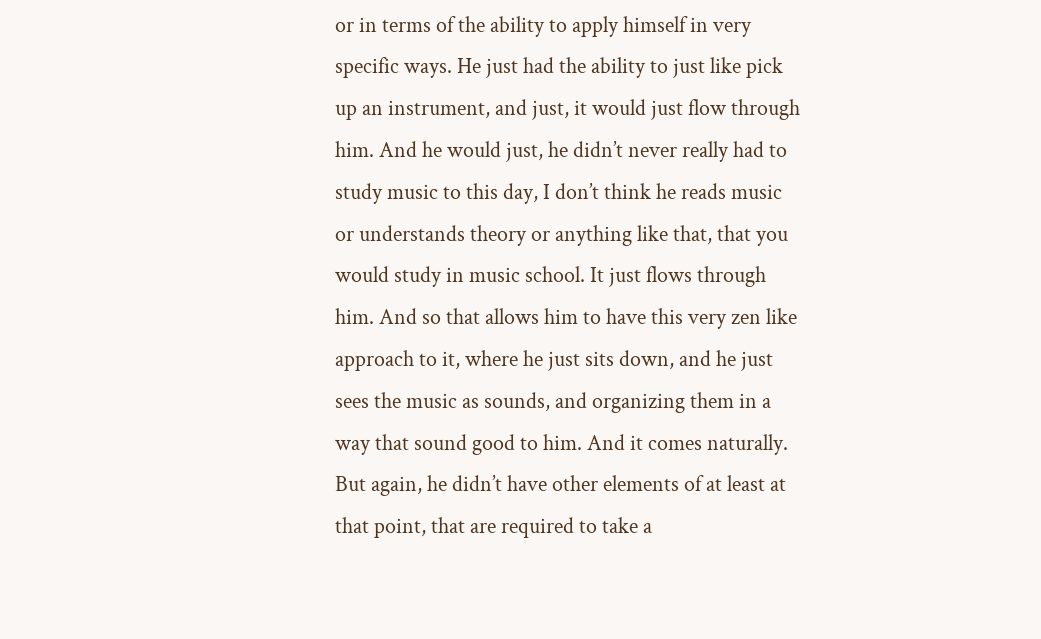or in terms of the ability to apply himself in very specific ways. He just had the ability to just like pick up an instrument, and just, it would just flow through him. And he would just, he didn’t never really had to study music to this day, I don’t think he reads music or understands theory or anything like that, that you would study in music school. It just flows through him. And so that allows him to have this very zen like approach to it, where he just sits down, and he just sees the music as sounds, and organizing them in a way that sound good to him. And it comes naturally. But again, he didn’t have other elements of at least at that point, that are required to take a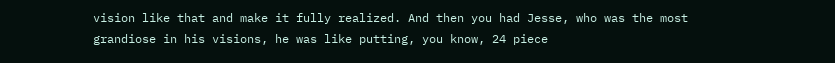vision like that and make it fully realized. And then you had Jesse, who was the most grandiose in his visions, he was like putting, you know, 24 piece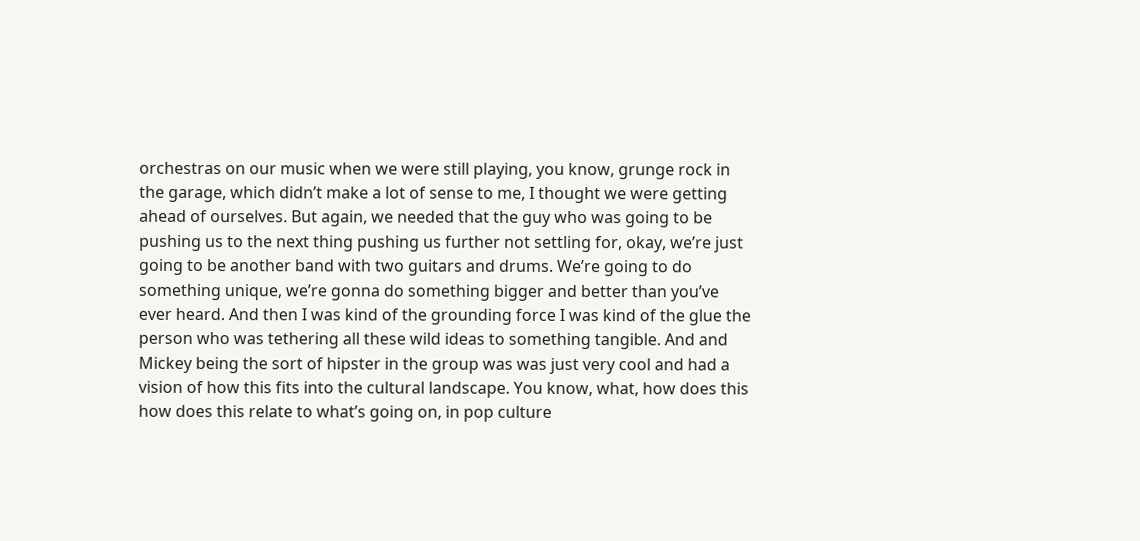orchestras on our music when we were still playing, you know, grunge rock in the garage, which didn’t make a lot of sense to me, I thought we were getting ahead of ourselves. But again, we needed that the guy who was going to be pushing us to the next thing pushing us further not settling for, okay, we’re just going to be another band with two guitars and drums. We’re going to do something unique, we’re gonna do something bigger and better than you’ve ever heard. And then I was kind of the grounding force I was kind of the glue the person who was tethering all these wild ideas to something tangible. And and Mickey being the sort of hipster in the group was was just very cool and had a vision of how this fits into the cultural landscape. You know, what, how does this how does this relate to what’s going on, in pop culture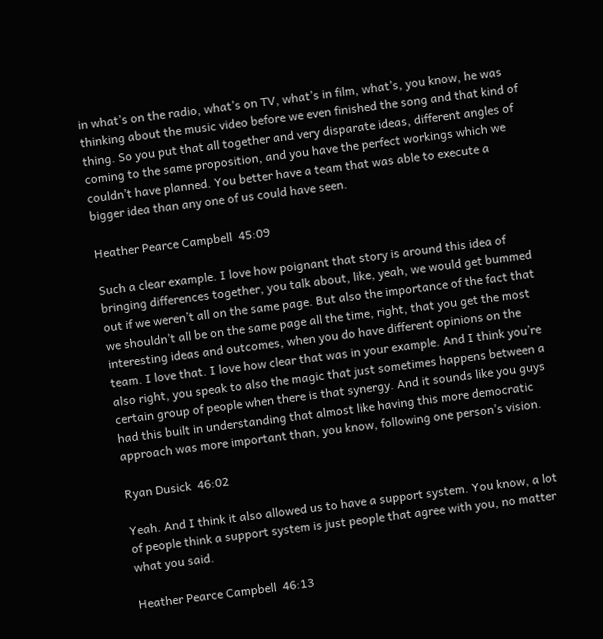in what’s on the radio, what’s on TV, what’s in film, what’s, you know, he was thinking about the music video before we even finished the song and that kind of thing. So you put that all together and very disparate ideas, different angles of coming to the same proposition, and you have the perfect workings which we couldn’t have planned. You better have a team that was able to execute a bigger idea than any one of us could have seen.

Heather Pearce Campbell  45:09

Such a clear example. I love how poignant that story is around this idea of bringing differences together, you talk about, like, yeah, we would get bummed out if we weren’t all on the same page. But also the importance of the fact that we shouldn’t all be on the same page all the time, right, that you get the most interesting ideas and outcomes, when you do have different opinions on the team. I love that. I love how clear that was in your example. And I think you’re also right, you speak to also the magic that just sometimes happens between a certain group of people when there is that synergy. And it sounds like you guys had this built in understanding that almost like having this more democratic approach was more important than, you know, following one person’s vision.

Ryan Dusick  46:02

Yeah. And I think it also allowed us to have a support system. You know, a lot of people think a support system is just people that agree with you, no matter what you said.

Heather Pearce Campbell  46:13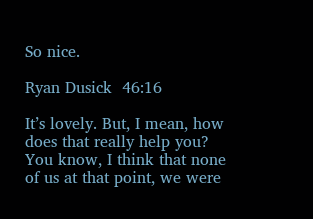So nice.

Ryan Dusick  46:16

It’s lovely. But, I mean, how does that really help you? You know, I think that none of us at that point, we were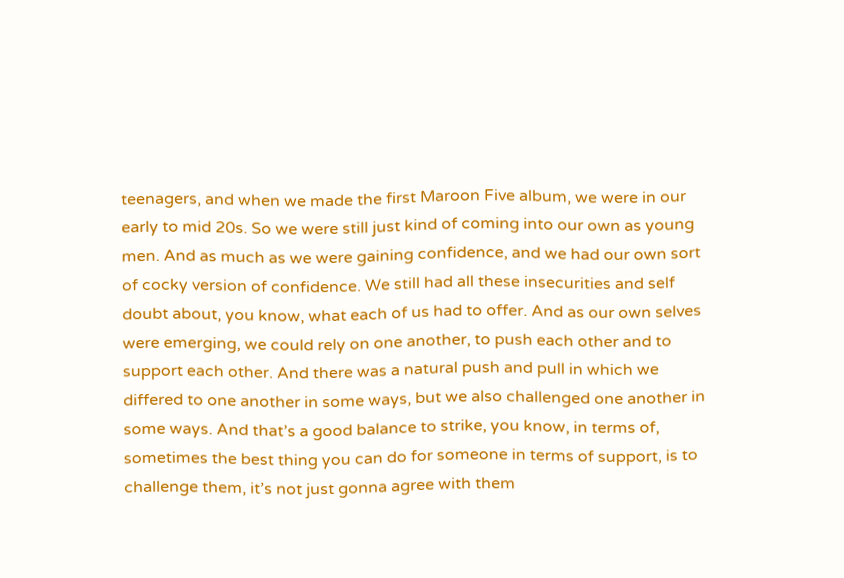teenagers, and when we made the first Maroon Five album, we were in our early to mid 20s. So we were still just kind of coming into our own as young men. And as much as we were gaining confidence, and we had our own sort of cocky version of confidence. We still had all these insecurities and self doubt about, you know, what each of us had to offer. And as our own selves were emerging, we could rely on one another, to push each other and to support each other. And there was a natural push and pull in which we differed to one another in some ways, but we also challenged one another in some ways. And that’s a good balance to strike, you know, in terms of, sometimes the best thing you can do for someone in terms of support, is to challenge them, it’s not just gonna agree with them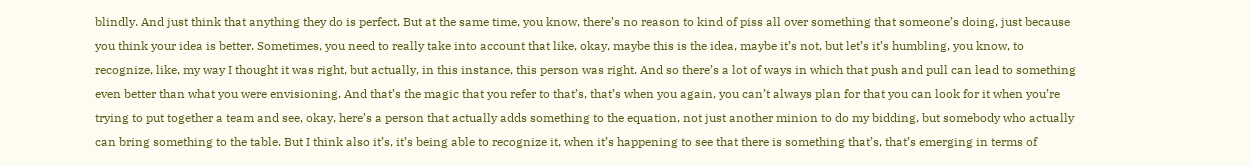blindly. And just think that anything they do is perfect. But at the same time, you know, there’s no reason to kind of piss all over something that someone’s doing, just because you think your idea is better. Sometimes, you need to really take into account that like, okay, maybe this is the idea, maybe it’s not, but let’s it’s humbling, you know, to recognize, like, my way I thought it was right, but actually, in this instance, this person was right. And so there’s a lot of ways in which that push and pull can lead to something even better than what you were envisioning. And that’s the magic that you refer to that’s, that’s when you again, you can’t always plan for that you can look for it when you’re trying to put together a team and see, okay, here’s a person that actually adds something to the equation, not just another minion to do my bidding, but somebody who actually can bring something to the table. But I think also it’s, it’s being able to recognize it, when it’s happening to see that there is something that’s, that’s emerging in terms of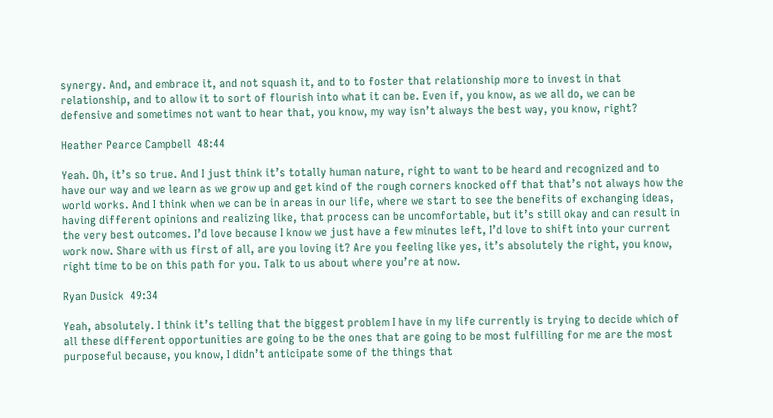synergy. And, and embrace it, and not squash it, and to to foster that relationship more to invest in that relationship, and to allow it to sort of flourish into what it can be. Even if, you know, as we all do, we can be defensive and sometimes not want to hear that, you know, my way isn’t always the best way, you know, right?

Heather Pearce Campbell  48:44

Yeah. Oh, it’s so true. And I just think it’s totally human nature, right to want to be heard and recognized and to have our way and we learn as we grow up and get kind of the rough corners knocked off that that’s not always how the world works. And I think when we can be in areas in our life, where we start to see the benefits of exchanging ideas, having different opinions and realizing like, that process can be uncomfortable, but it’s still okay and can result in the very best outcomes. I’d love because I know we just have a few minutes left, I’d love to shift into your current work now. Share with us first of all, are you loving it? Are you feeling like yes, it’s absolutely the right, you know, right time to be on this path for you. Talk to us about where you’re at now.

Ryan Dusick  49:34

Yeah, absolutely. I think it’s telling that the biggest problem I have in my life currently is trying to decide which of all these different opportunities are going to be the ones that are going to be most fulfilling for me are the most purposeful because, you know, I didn’t anticipate some of the things that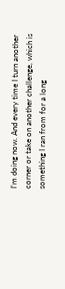I’m doing now. And every time I turn another corner or take on another challenge, which is something I ran from for a long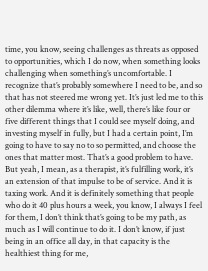time, you know, seeing challenges as threats as opposed to opportunities, which I do now, when something looks challenging when something’s uncomfortable. I recognize that’s probably somewhere I need to be, and so that has not steered me wrong yet. It’s just led me to this other dilemma where it’s like, well, there’s like four or five different things that I could see myself doing, and investing myself in fully, but I had a certain point, I’m going to have to say no to so permitted, and choose the ones that matter most. That’s a good problem to have. But yeah, I mean, as a therapist, it’s fulfilling work, it’s an extension of that impulse to be of service. And it is taxing work. And it is definitely something that people who do it 40 plus hours a week, you know, I always I feel for them, I don’t think that’s going to be my path, as much as I will continue to do it. I don’t know, if just being in an office all day, in that capacity is the healthiest thing for me,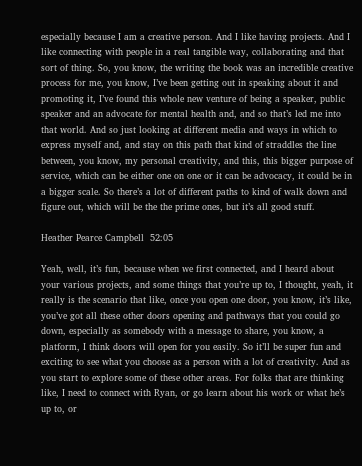especially because I am a creative person. And I like having projects. And I like connecting with people in a real tangible way, collaborating and that sort of thing. So, you know, the writing the book was an incredible creative process for me, you know, I’ve been getting out in speaking about it and promoting it, I’ve found this whole new venture of being a speaker, public speaker and an advocate for mental health and, and so that’s led me into that world. And so just looking at different media and ways in which to express myself and, and stay on this path that kind of straddles the line between, you know, my personal creativity, and this, this bigger purpose of service, which can be either one on one or it can be advocacy, it could be in a bigger scale. So there’s a lot of different paths to kind of walk down and figure out, which will be the the prime ones, but it’s all good stuff.

Heather Pearce Campbell  52:05

Yeah, well, it’s fun, because when we first connected, and I heard about your various projects, and some things that you’re up to, I thought, yeah, it really is the scenario that like, once you open one door, you know, it’s like, you’ve got all these other doors opening and pathways that you could go down, especially as somebody with a message to share, you know, a platform, I think doors will open for you easily. So it’ll be super fun and exciting to see what you choose as a person with a lot of creativity. And as you start to explore some of these other areas. For folks that are thinking like, I need to connect with Ryan, or go learn about his work or what he’s up to, or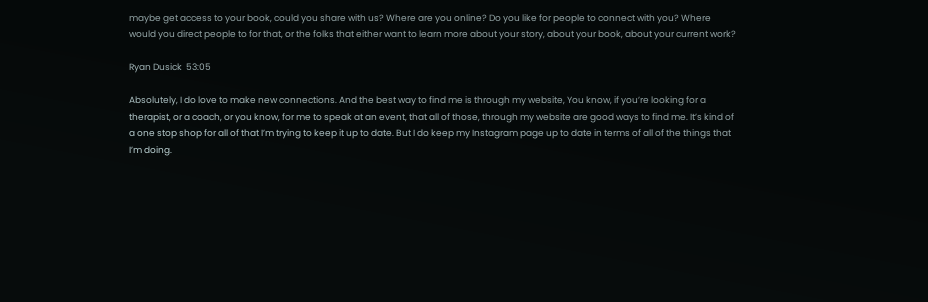maybe get access to your book, could you share with us? Where are you online? Do you like for people to connect with you? Where would you direct people to for that, or the folks that either want to learn more about your story, about your book, about your current work?

Ryan Dusick  53:05

Absolutely, I do love to make new connections. And the best way to find me is through my website, You know, if you’re looking for a therapist, or a coach, or you know, for me to speak at an event, that all of those, through my website are good ways to find me. It’s kind of a one stop shop for all of that I’m trying to keep it up to date. But I do keep my Instagram page up to date in terms of all of the things that I’m doing.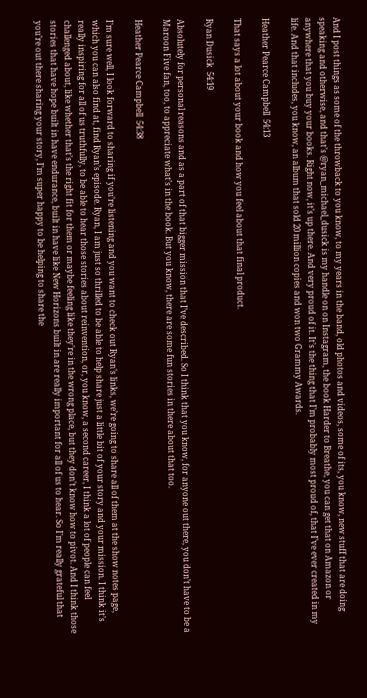And I post things as some of the throwback to you know, to my years in the band, old photos and videos, some of its, you know, new stuff that are doing speaking and otherwise, and that’s @ryan_michael_dusick is my handle on on Instagram, the book Harder to Breathe, you can get that on Amazon or anywhere that you buy your books. Right now, it’s up there. And very proud of it. It’s the thing that I’m probably most proud of, that I’ve ever created in my life. And that includes, you know, an album that sold 20 million copies and won two Grammy Awards.

Heather Pearce Campbell  54:13

That says a lot about your book and how you feel about that final product.

Ryan Dusick  54:19

Absolutely for personal reasons and as a part of that bigger mission that I’ve described. So I think that you know, for anyone out there, you don’t have to be a Maroon Five fan, too, to appreciate what’s in the book. But you know, there are some fun stories in there about that too.

Heather Pearce Campbell  54:38

I’m sure well, I look forward to sharing if you’re listening and you want to check out Ryan’s links, we’re going to share all of them at the show notes page, which you can also find at, find Ryan’s episode. Ryan, I am just so thrilled to be able to help share just a little bit of your story and your mission. I think it’s really inspiring for all of us truthfully, to be able to hear those stories about reinvention, or, you know, a second career, I think a lot of people can feel challenged about, like whether that’s the right fit for them or maybe feeling like they’re in the wrong place, but they don’t know how to pivot. And I think those stories that have hope built in have endurance, built in have like New Horizons built in are really important for all of us to hear. So I’m really grateful that you’re out there sharing your story, I’m super happy to be helping to share the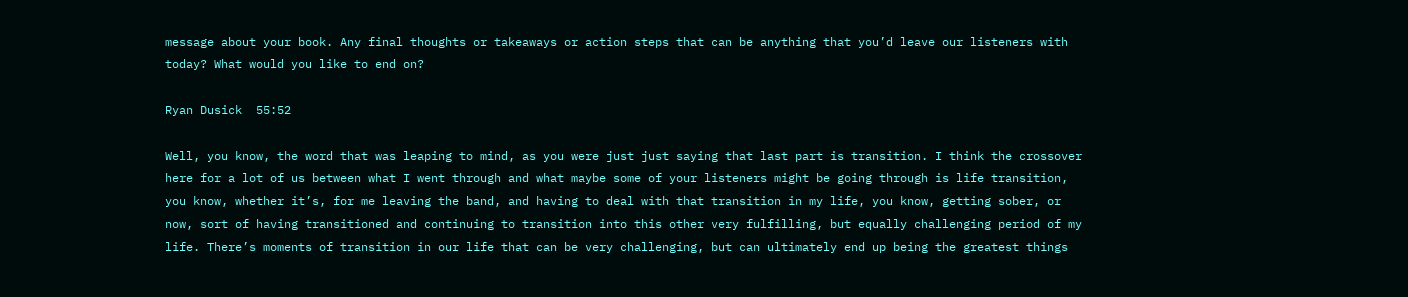message about your book. Any final thoughts or takeaways or action steps that can be anything that you’d leave our listeners with today? What would you like to end on?

Ryan Dusick  55:52

Well, you know, the word that was leaping to mind, as you were just just saying that last part is transition. I think the crossover here for a lot of us between what I went through and what maybe some of your listeners might be going through is life transition, you know, whether it’s, for me leaving the band, and having to deal with that transition in my life, you know, getting sober, or now, sort of having transitioned and continuing to transition into this other very fulfilling, but equally challenging period of my life. There’s moments of transition in our life that can be very challenging, but can ultimately end up being the greatest things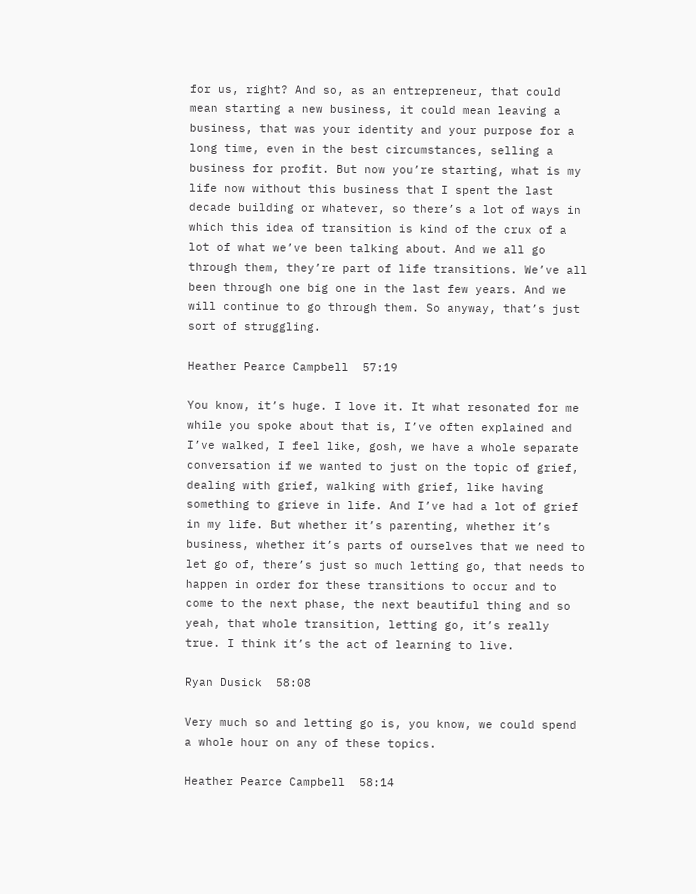for us, right? And so, as an entrepreneur, that could mean starting a new business, it could mean leaving a business, that was your identity and your purpose for a long time, even in the best circumstances, selling a business for profit. But now you’re starting, what is my life now without this business that I spent the last decade building or whatever, so there’s a lot of ways in which this idea of transition is kind of the crux of a lot of what we’ve been talking about. And we all go through them, they’re part of life transitions. We’ve all been through one big one in the last few years. And we will continue to go through them. So anyway, that’s just sort of struggling.

Heather Pearce Campbell  57:19

You know, it’s huge. I love it. It what resonated for me while you spoke about that is, I’ve often explained and I’ve walked, I feel like, gosh, we have a whole separate conversation if we wanted to just on the topic of grief, dealing with grief, walking with grief, like having something to grieve in life. And I’ve had a lot of grief in my life. But whether it’s parenting, whether it’s business, whether it’s parts of ourselves that we need to let go of, there’s just so much letting go, that needs to happen in order for these transitions to occur and to come to the next phase, the next beautiful thing and so yeah, that whole transition, letting go, it’s really true. I think it’s the act of learning to live.

Ryan Dusick  58:08

Very much so and letting go is, you know, we could spend a whole hour on any of these topics.

Heather Pearce Campbell  58:14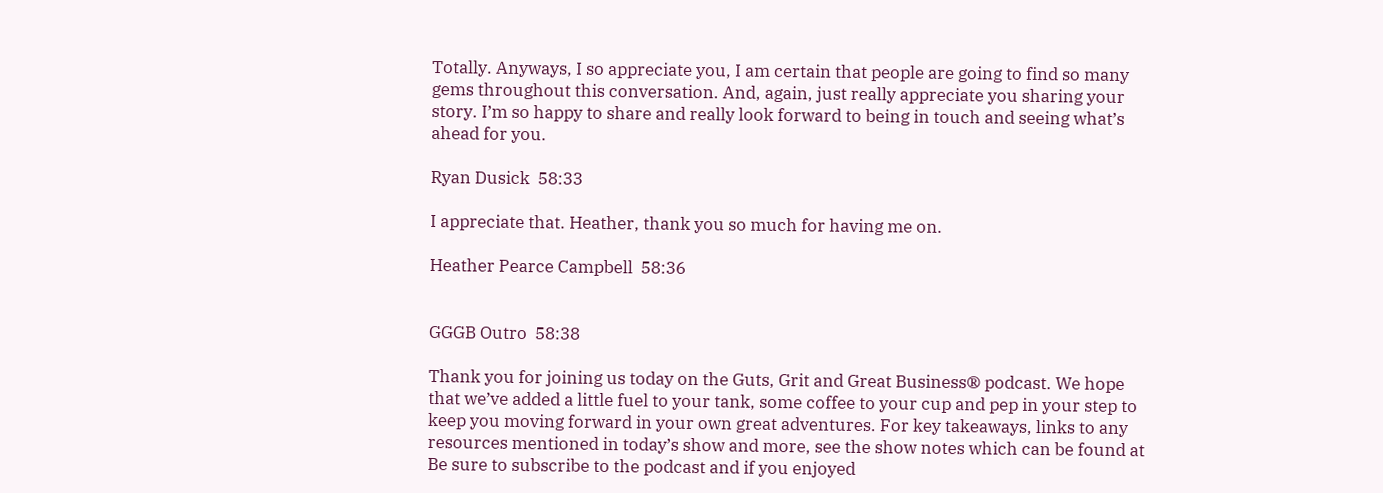Totally. Anyways, I so appreciate you, I am certain that people are going to find so many gems throughout this conversation. And, again, just really appreciate you sharing your story. I’m so happy to share and really look forward to being in touch and seeing what’s ahead for you.

Ryan Dusick  58:33

I appreciate that. Heather, thank you so much for having me on.

Heather Pearce Campbell  58:36


GGGB Outro  58:38

Thank you for joining us today on the Guts, Grit and Great Business® podcast. We hope that we’ve added a little fuel to your tank, some coffee to your cup and pep in your step to keep you moving forward in your own great adventures. For key takeaways, links to any resources mentioned in today’s show and more, see the show notes which can be found at Be sure to subscribe to the podcast and if you enjoyed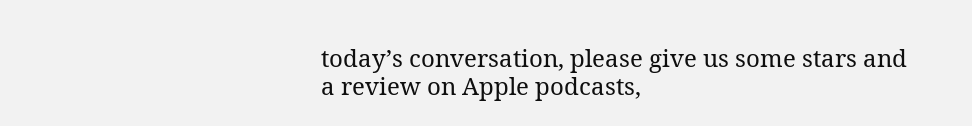today’s conversation, please give us some stars and a review on Apple podcasts,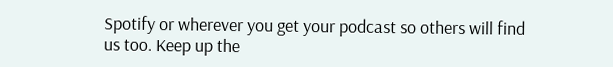Spotify or wherever you get your podcast so others will find us too. Keep up the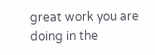great work you are doing in the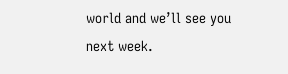world and we’ll see you next week.